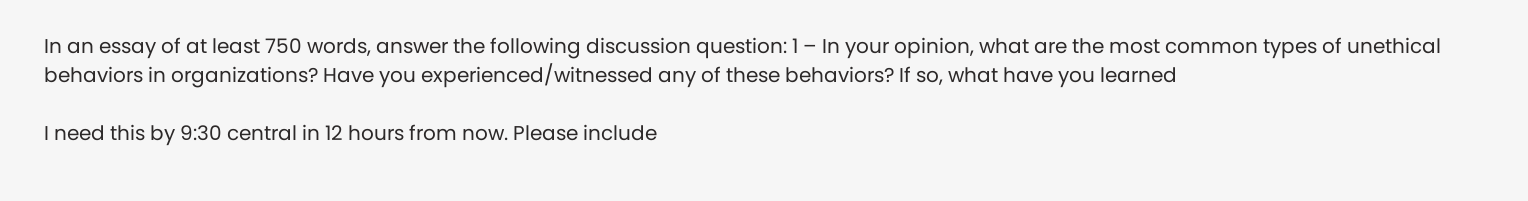In an essay of at least 750 words, answer the following discussion question: 1 – In your opinion, what are the most common types of unethical behaviors in organizations? Have you experienced/witnessed any of these behaviors? If so, what have you learned

I need this by 9:30 central in 12 hours from now. Please include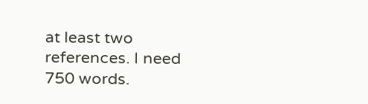at least two references. I need 750 words.